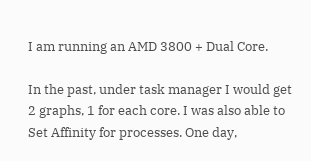I am running an AMD 3800 + Dual Core.

In the past, under task manager I would get 2 graphs, 1 for each core. I was also able to Set Affinity for processes. One day,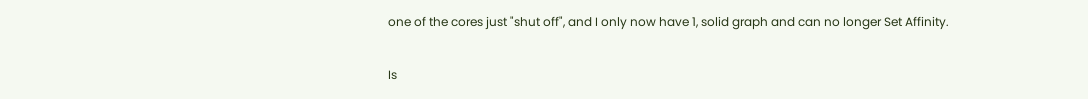one of the cores just "shut off", and I only now have 1, solid graph and can no longer Set Affinity.

Is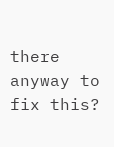there anyway to fix this?